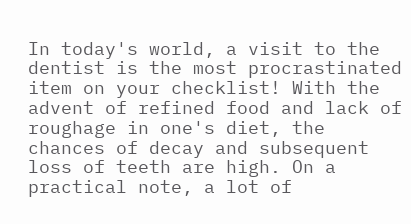In today's world, a visit to the dentist is the most procrastinated item on your checklist! With the advent of refined food and lack of roughage in one's diet, the chances of decay and subsequent loss of teeth are high. On a practical note, a lot of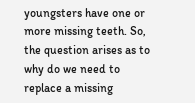youngsters have one or more missing teeth. So, the question arises as to why do we need to replace a missing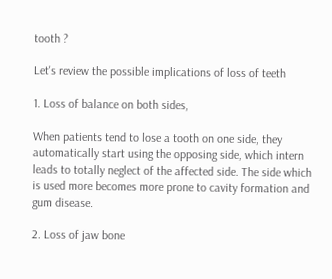tooth ?

Let's review the possible implications of loss of teeth

1. Loss of balance on both sides,

When patients tend to lose a tooth on one side, they automatically start using the opposing side, which intern leads to totally neglect of the affected side. The side which is used more becomes more prone to cavity formation and gum disease.

2. Loss of jaw bone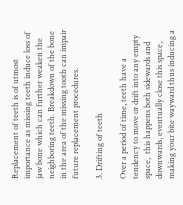Replacement of teeth is of utmost importance as missing teeth induce loss of jaw bone which can further weaken the neighboring teeth. Breakdown of the bone in the area of the missing tooth can impair future replacement procedures.

3. Drifting of teeth

Over a period of time, teeth have a tendency to move or drift into any empty space,  this happens both sidewards and downwards, eventually close this space, making your bite wayward thus inducing a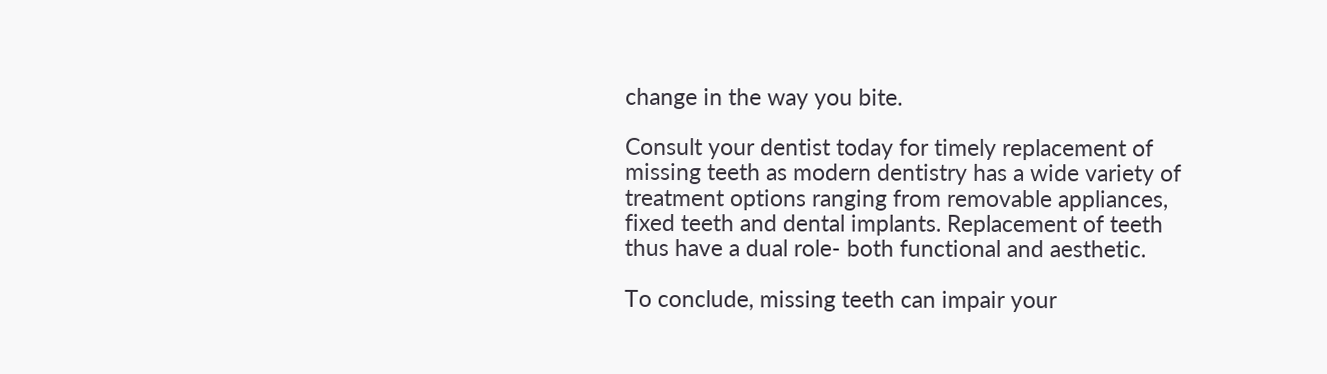change in the way you bite.

Consult your dentist today for timely replacement of missing teeth as modern dentistry has a wide variety of treatment options ranging from removable appliances, fixed teeth and dental implants. Replacement of teeth thus have a dual role- both functional and aesthetic.

To conclude, missing teeth can impair your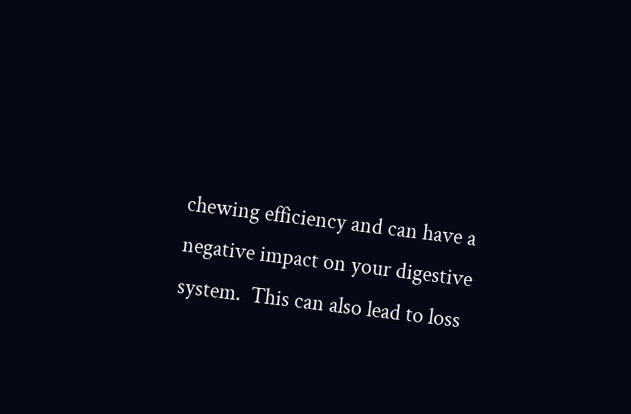chewing efficiency and can have a negative impact on your digestive system.  This can also lead to loss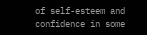of self-esteem and confidence in some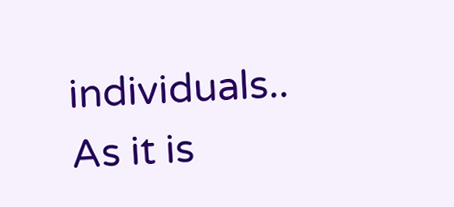individuals.. As it is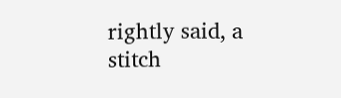rightly said, a stitch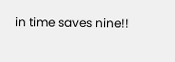in time saves nine!!